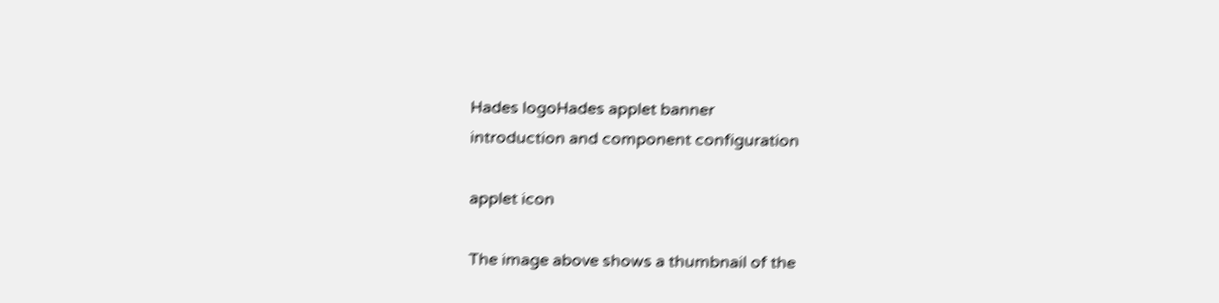Hades logoHades applet banner
introduction and component configuration

applet icon

The image above shows a thumbnail of the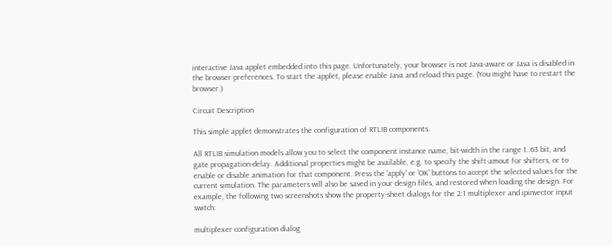interactive Java applet embedded into this page. Unfortunately, your browser is not Java-aware or Java is disabled in the browser preferences. To start the applet, please enable Java and reload this page. (You might have to restart the browser.)

Circuit Description

This simple applet demonstrates the configuration of RTLIB components.

All RTLIB simulation models allow you to select the component instance name, bit-width in the range 1..63 bit, and gate propagation-delay. Additional properties might be available, e.g. to specify the shift-amout for shifters, or to enable or disable animation for that component. Press the 'apply' or 'OK' buttons to accept the selected values for the current simulation. The parameters will also be saved in your design files, and restored when loading the design. For example, the following two screenshots show the property-sheet dialogs for the 2:1 multiplexer and ipinvector input switch:

multiplexer configuration dialog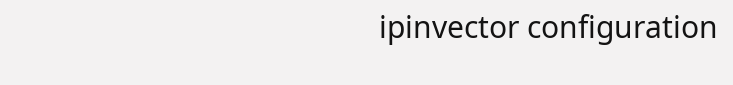ipinvector configuration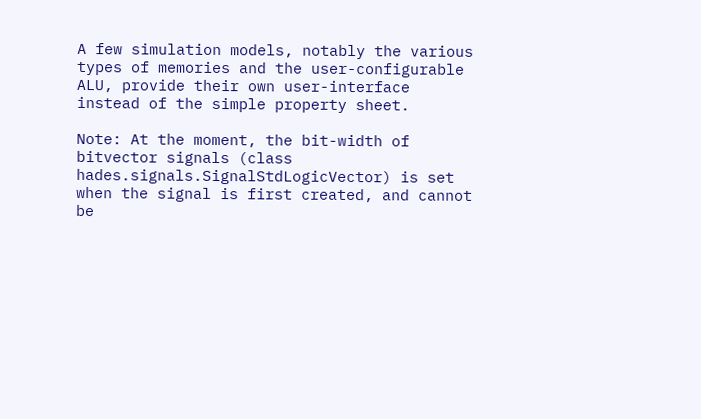A few simulation models, notably the various types of memories and the user-configurable ALU, provide their own user-interface instead of the simple property sheet.

Note: At the moment, the bit-width of bitvector signals (class hades.signals.SignalStdLogicVector) is set when the signal is first created, and cannot be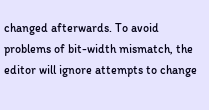changed afterwards. To avoid problems of bit-width mismatch, the editor will ignore attempts to change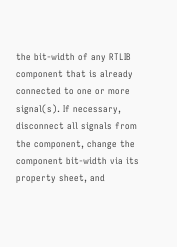the bit-width of any RTLIB component that is already connected to one or more signal(s). If necessary, disconnect all signals from the component, change the component bit-width via its property sheet, and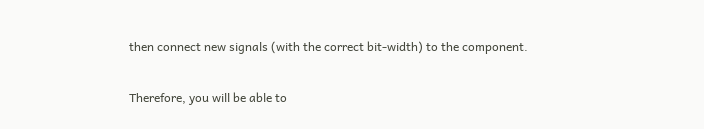then connect new signals (with the correct bit-width) to the component.

Therefore, you will be able to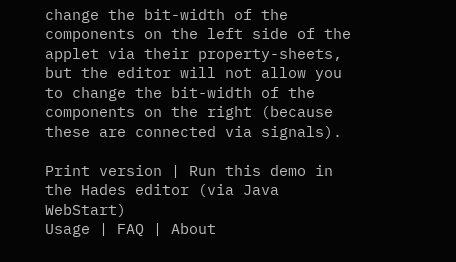change the bit-width of the components on the left side of the applet via their property-sheets, but the editor will not allow you to change the bit-width of the components on the right (because these are connected via signals).

Print version | Run this demo in the Hades editor (via Java WebStart)
Usage | FAQ | About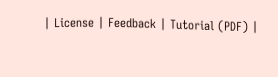| License | Feedback | Tutorial (PDF) |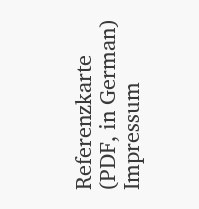Referenzkarte (PDF, in German)
Impressum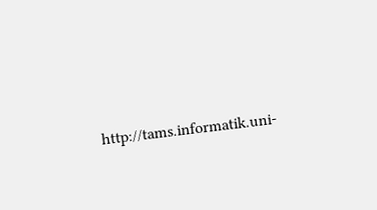http://tams.informatik.uni-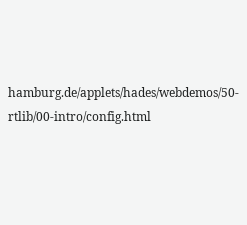hamburg.de/applets/hades/webdemos/50-rtlib/00-intro/config.html